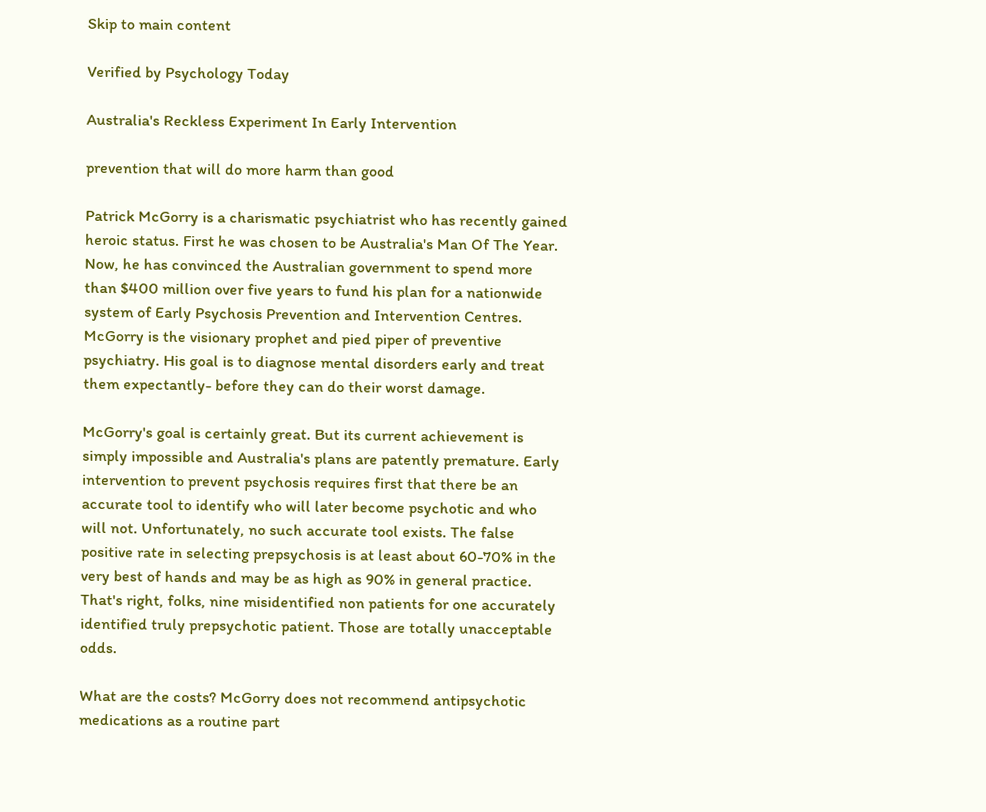Skip to main content

Verified by Psychology Today

Australia's Reckless Experiment In Early Intervention

prevention that will do more harm than good

Patrick McGorry is a charismatic psychiatrist who has recently gained heroic status. First he was chosen to be Australia's Man Of The Year. Now, he has convinced the Australian government to spend more than $400 million over five years to fund his plan for a nationwide system of Early Psychosis Prevention and Intervention Centres. McGorry is the visionary prophet and pied piper of preventive psychiatry. His goal is to diagnose mental disorders early and treat them expectantly- before they can do their worst damage.

McGorry's goal is certainly great. But its current achievement is simply impossible and Australia's plans are patently premature. Early intervention to prevent psychosis requires first that there be an accurate tool to identify who will later become psychotic and who will not. Unfortunately, no such accurate tool exists. The false positive rate in selecting prepsychosis is at least about 60-70% in the very best of hands and may be as high as 90% in general practice. That's right, folks, nine misidentified non patients for one accurately identified truly prepsychotic patient. Those are totally unacceptable odds.

What are the costs? McGorry does not recommend antipsychotic medications as a routine part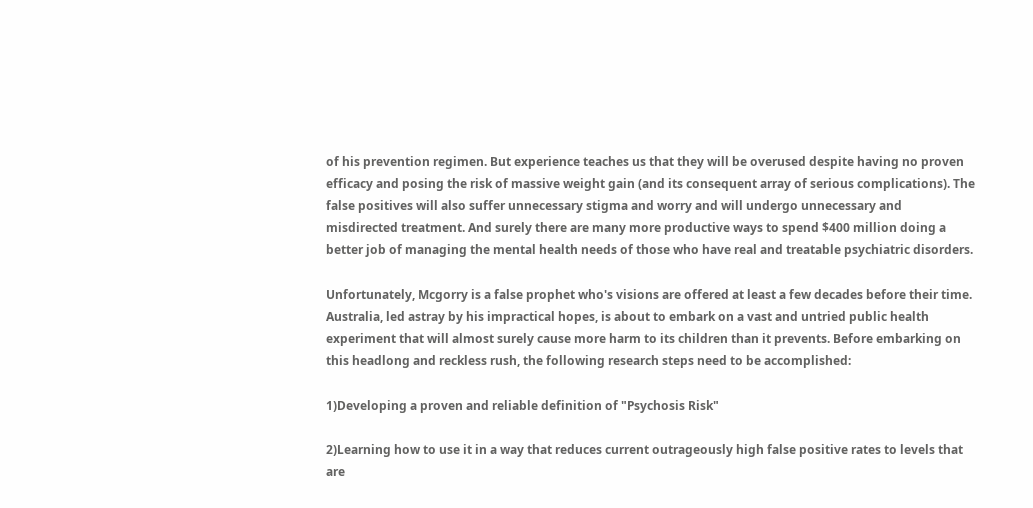of his prevention regimen. But experience teaches us that they will be overused despite having no proven efficacy and posing the risk of massive weight gain (and its consequent array of serious complications). The false positives will also suffer unnecessary stigma and worry and will undergo unnecessary and misdirected treatment. And surely there are many more productive ways to spend $400 million doing a better job of managing the mental health needs of those who have real and treatable psychiatric disorders.

Unfortunately, Mcgorry is a false prophet who's visions are offered at least a few decades before their time. Australia, led astray by his impractical hopes, is about to embark on a vast and untried public health experiment that will almost surely cause more harm to its children than it prevents. Before embarking on this headlong and reckless rush, the following research steps need to be accomplished:

1)Developing a proven and reliable definition of "Psychosis Risk"

2)Learning how to use it in a way that reduces current outrageously high false positive rates to levels that are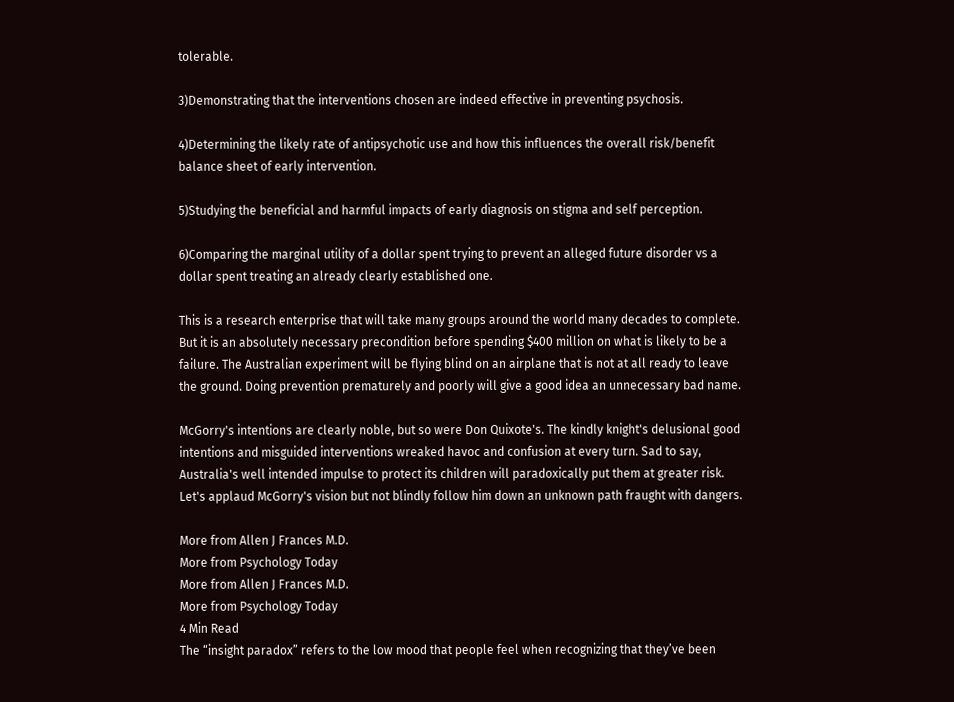tolerable.

3)Demonstrating that the interventions chosen are indeed effective in preventing psychosis.

4)Determining the likely rate of antipsychotic use and how this influences the overall risk/benefit balance sheet of early intervention.

5)Studying the beneficial and harmful impacts of early diagnosis on stigma and self perception.

6)Comparing the marginal utility of a dollar spent trying to prevent an alleged future disorder vs a dollar spent treating an already clearly established one.

This is a research enterprise that will take many groups around the world many decades to complete. But it is an absolutely necessary precondition before spending $400 million on what is likely to be a failure. The Australian experiment will be flying blind on an airplane that is not at all ready to leave the ground. Doing prevention prematurely and poorly will give a good idea an unnecessary bad name.

McGorry's intentions are clearly noble, but so were Don Quixote's. The kindly knight's delusional good intentions and misguided interventions wreaked havoc and confusion at every turn. Sad to say, Australia's well intended impulse to protect its children will paradoxically put them at greater risk. Let's applaud McGorry's vision but not blindly follow him down an unknown path fraught with dangers.

More from Allen J Frances M.D.
More from Psychology Today
More from Allen J Frances M.D.
More from Psychology Today
4 Min Read
The “insight paradox” refers to the low mood that people feel when recognizing that they’ve been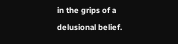in the grips of a delusional belief.